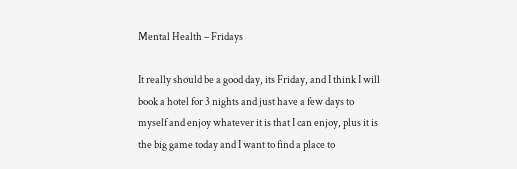Mental Health – Fridays

It really should be a good day, its Friday, and I think I will book a hotel for 3 nights and just have a few days to myself and enjoy whatever it is that I can enjoy, plus it is the big game today and I want to find a place to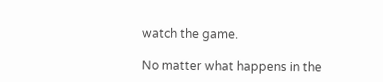watch the game.

No matter what happens in the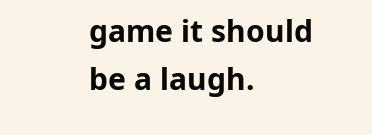game it should be a laugh.